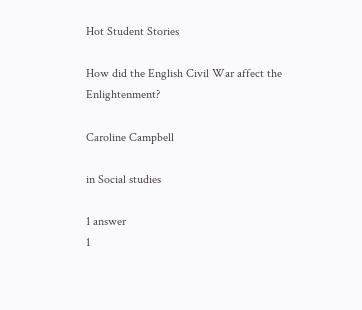Hot Student Stories

How did the English Civil War affect the Enlightenment?

Caroline Campbell

in Social studies

1 answer
1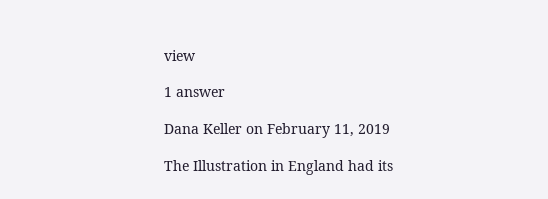view

1 answer

Dana Keller on February 11, 2019

The Illustration in England had its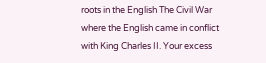roots in the English The Civil War where the English came in conflict with King Charles II. Your excess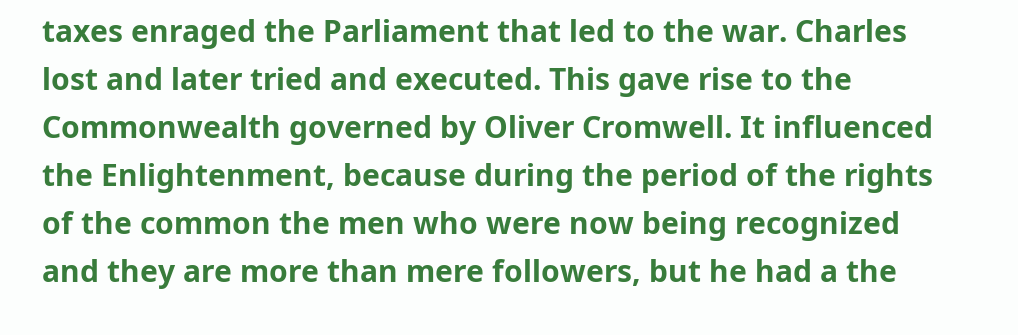taxes enraged the Parliament that led to the war. Charles lost and later tried and executed. This gave rise to the Commonwealth governed by Oliver Cromwell. It influenced the Enlightenment, because during the period of the rights of the common the men who were now being recognized and they are more than mere followers, but he had a the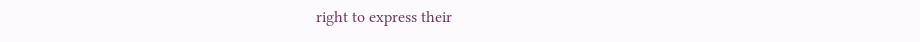right to express their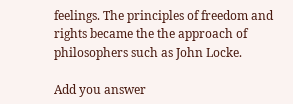feelings. The principles of freedom and rights became the the approach of philosophers such as John Locke.

Add you answer